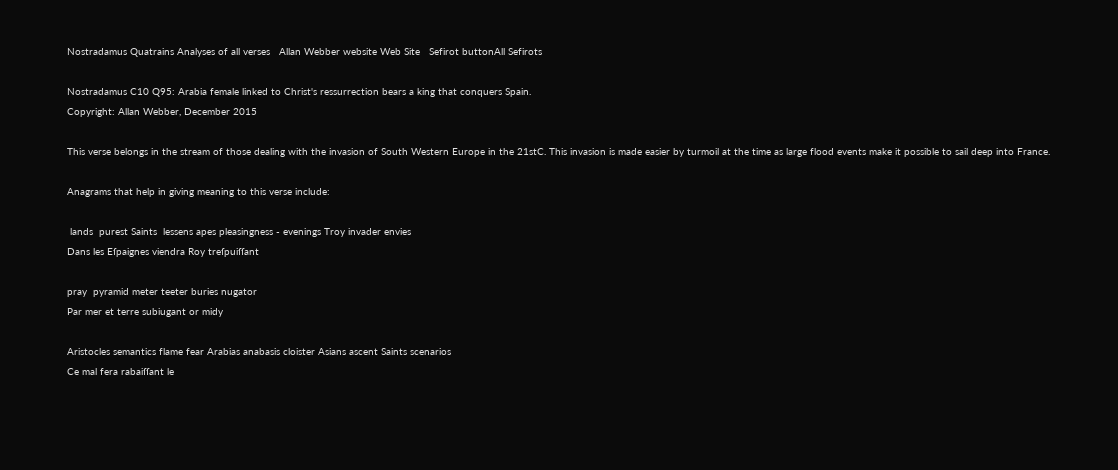Nostradamus Quatrains Analyses of all verses   Allan Webber website Web Site   Sefirot buttonAll Sefirots

Nostradamus C10 Q95: Arabia female linked to Christ's ressurrection bears a king that conquers Spain.
Copyright: Allan Webber, December 2015

This verse belongs in the stream of those dealing with the invasion of South Western Europe in the 21stC. This invasion is made easier by turmoil at the time as large flood events make it possible to sail deep into France.

Anagrams that help in giving meaning to this verse include:

 lands  purest Saints  lessens apes pleasingness - evenings Troy invader envies
Dans les Eſpaignes viendra Roy treſpuiſſant

pray  pyramid meter teeter buries nugator
Par mer et terre subiugant or midy

Aristocles semantics flame fear Arabias anabasis cloister Asians ascent Saints scenarios
Ce mal fera rabaiſſant le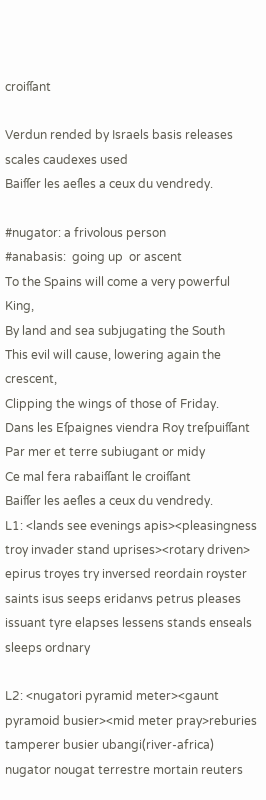croiſſant

Verdun rended by Israels basis releases scales caudexes used
Baiſſer les aeſles a ceux du vendredy.

#nugator: a frivolous person
#anabasis:  going up  or ascent
To the Spains will come a very powerful King,
By land and sea subjugating the South
This evil will cause, lowering again the crescent,
Clipping the wings of those of Friday.
Dans les Eſpaignes viendra Roy treſpuiſſant
Par mer et terre subiugant or midy
Ce mal fera rabaiſſant le croiſſant
Baiſſer les aeſles a ceux du vendredy.
L1: <lands see evenings apis><pleasingness troy invader stand uprises><rotary driven> epirus troyes try inversed reordain royster saints isus seeps eridanvs petrus pleases issuant tyre elapses lessens stands enseals sleeps ordnary

L2: <nugatori pyramid meter><gaunt pyramoid busier><mid meter pray>reburies tamperer busier ubangi(river-africa) nugator nougat terrestre mortain reuters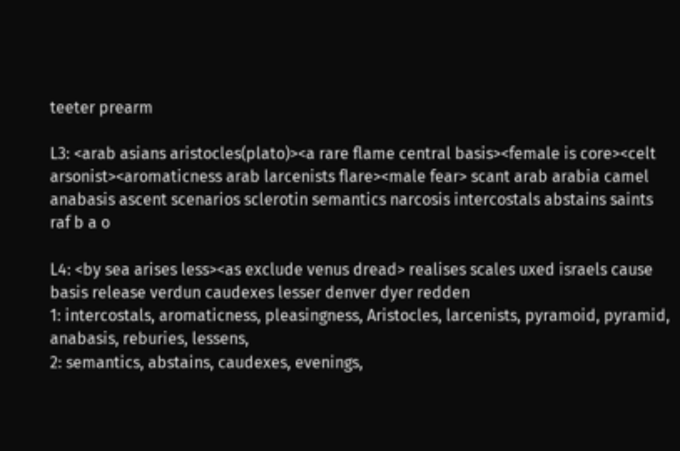teeter prearm

L3: <arab asians aristocles(plato)><a rare flame central basis><female is core><celt arsonist><aromaticness arab larcenists flare><male fear> scant arab arabia camel anabasis ascent scenarios sclerotin semantics narcosis intercostals abstains saints raf b a o

L4: <by sea arises less><as exclude venus dread> realises scales uxed israels cause basis release verdun caudexes lesser denver dyer redden
1: intercostals, aromaticness, pleasingness, Aristocles, larcenists, pyramoid, pyramid, anabasis, reburies, lessens,
2: semantics, abstains, caudexes, evenings,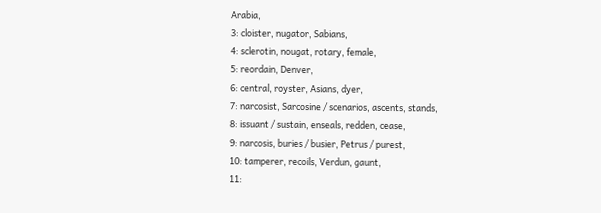Arabia,
3: cloister, nugator, Sabians,
4: sclerotin, nougat, rotary, female,
5: reordain, Denver,
6: central, royster, Asians, dyer,
7: narcosist, Sarcosine / scenarios, ascents, stands,
8: issuant / sustain, enseals, redden, cease,
9: narcosis, buries / busier, Petrus / purest,
10: tamperer, recoils, Verdun, gaunt,
11: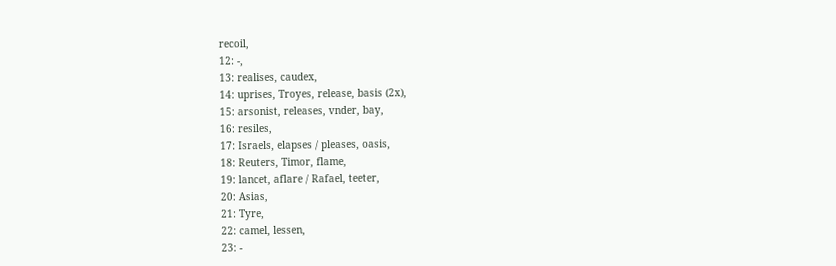recoil,
12: -,
13: realises, caudex,
14: uprises, Troyes, release, basis (2x),
15: arsonist, releases, vnder, bay,
16: resiles,
17: Israels, elapses / pleases, oasis,
18: Reuters, Timor, flame,
19: lancet, aflare / Rafael, teeter,
20: Asias,
21: Tyre,
22: camel, lessen,
23: -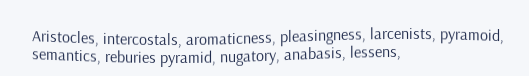Aristocles, intercostals, aromaticness, pleasingness, larcenists, pyramoid, semantics, reburies pyramid, nugatory, anabasis, lessens,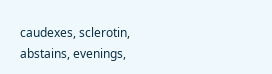caudexes, sclerotin, abstains, evenings,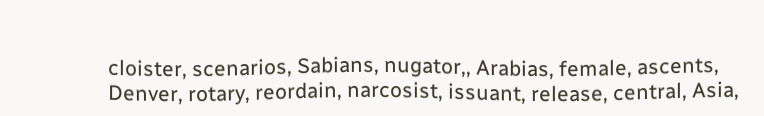cloister, scenarios, Sabians, nugator,, Arabias, female, ascents, Denver, rotary, reordain, narcosist, issuant, release, central, Asia,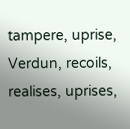tampere, uprise, Verdun, recoils, realises, uprises,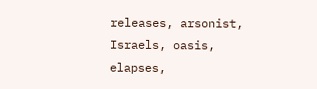releases, arsonist, Israels, oasis, elapses,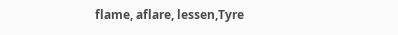flame, aflare, lessen,Tyre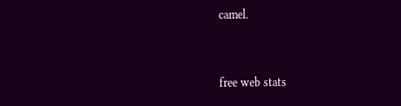camel.


free web stats